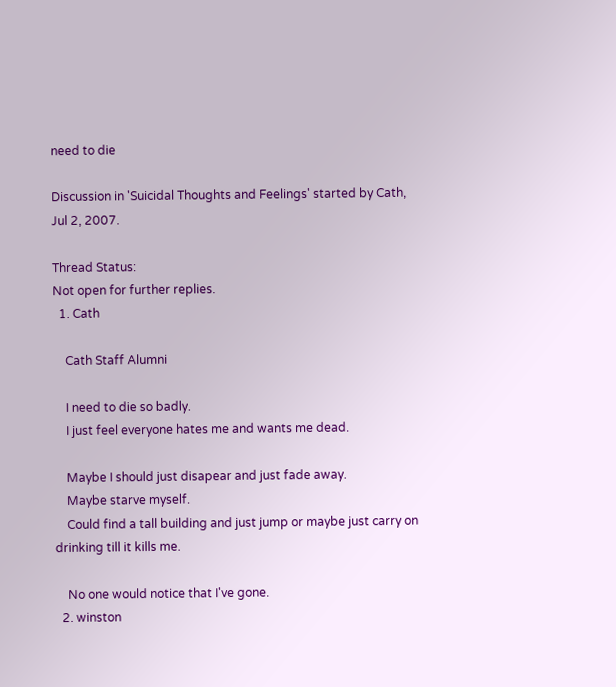need to die

Discussion in 'Suicidal Thoughts and Feelings' started by Cath, Jul 2, 2007.

Thread Status:
Not open for further replies.
  1. Cath

    Cath Staff Alumni

    I need to die so badly.
    I just feel everyone hates me and wants me dead.

    Maybe I should just disapear and just fade away.
    Maybe starve myself.
    Could find a tall building and just jump or maybe just carry on drinking till it kills me.

    No one would notice that I've gone.
  2. winston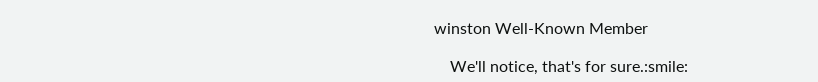winston Well-Known Member

    We'll notice, that's for sure.:smile: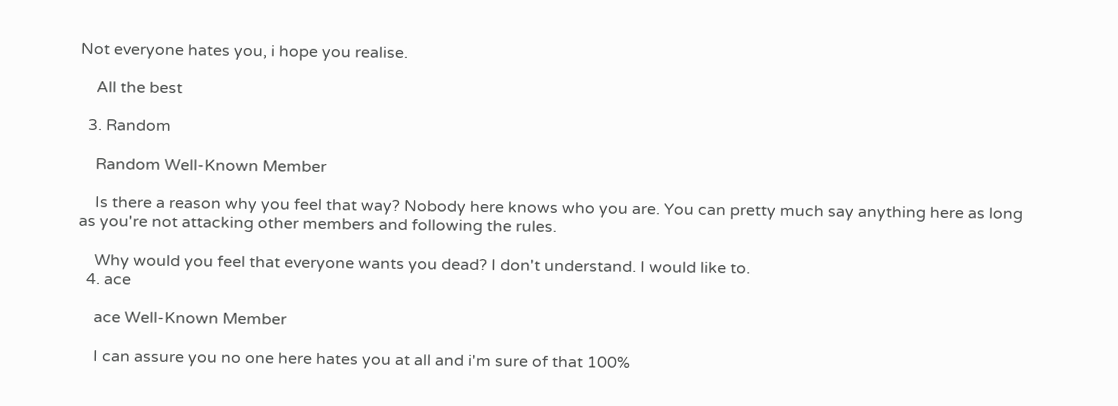Not everyone hates you, i hope you realise.

    All the best

  3. Random

    Random Well-Known Member

    Is there a reason why you feel that way? Nobody here knows who you are. You can pretty much say anything here as long as you're not attacking other members and following the rules.

    Why would you feel that everyone wants you dead? I don't understand. I would like to.
  4. ace

    ace Well-Known Member

    I can assure you no one here hates you at all and i'm sure of that 100%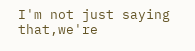I'm not just saying that,we're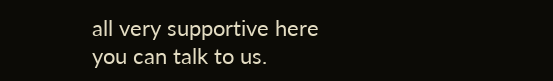all very supportive here you can talk to us.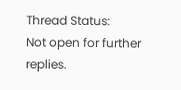Thread Status:
Not open for further replies.